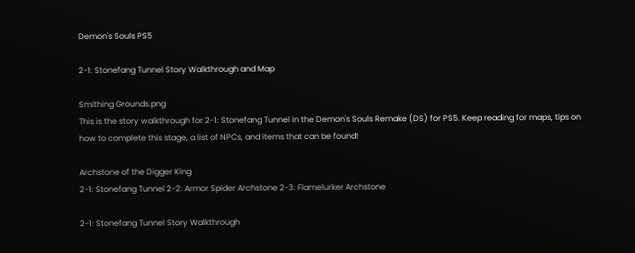Demon's Souls PS5

2-1: Stonefang Tunnel Story Walkthrough and Map

Smithing Grounds.png
This is the story walkthrough for 2-1: Stonefang Tunnel in the Demon's Souls Remake (DS) for PS5. Keep reading for maps, tips on how to complete this stage, a list of NPCs, and items that can be found!

Archstone of the Digger King
2-1: Stonefang Tunnel 2-2: Armor Spider Archstone 2-3: Flamelurker Archstone

2-1: Stonefang Tunnel Story Walkthrough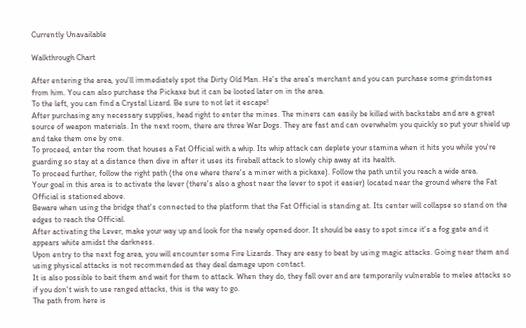Currently Unavailable

Walkthrough Chart

After entering the area, you'll immediately spot the Dirty Old Man. He's the area's merchant and you can purchase some grindstones from him. You can also purchase the Pickaxe but it can be looted later on in the area.
To the left, you can find a Crystal Lizard. Be sure to not let it escape!
After purchasing any necessary supplies, head right to enter the mines. The miners can easily be killed with backstabs and are a great source of weapon materials. In the next room, there are three War Dogs. They are fast and can overwhelm you quickly so put your shield up and take them one by one.
To proceed, enter the room that houses a Fat Official with a whip. Its whip attack can deplete your stamina when it hits you while you're guarding so stay at a distance then dive in after it uses its fireball attack to slowly chip away at its health.
To proceed further, follow the right path (the one where there's a miner with a pickaxe). Follow the path until you reach a wide area.
Your goal in this area is to activate the lever (there's also a ghost near the lever to spot it easier) located near the ground where the Fat Official is stationed above.
Beware when using the bridge that's connected to the platform that the Fat Official is standing at. Its center will collapse so stand on the edges to reach the Official.
After activating the Lever, make your way up and look for the newly opened door. It should be easy to spot since it's a fog gate and it appears white amidst the darkness.
Upon entry to the next fog area, you will encounter some Fire Lizards. They are easy to beat by using magic attacks. Going near them and using physical attacks is not recommended as they deal damage upon contact.
It is also possible to bait them and wait for them to attack. When they do, they fall over and are temporarily vulnerable to melee attacks so if you don't wish to use ranged attacks, this is the way to go.
The path from here is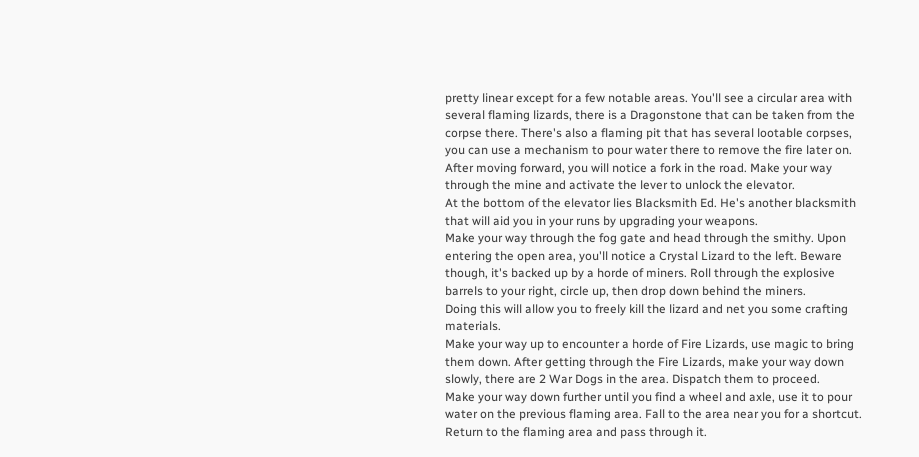pretty linear except for a few notable areas. You'll see a circular area with several flaming lizards, there is a Dragonstone that can be taken from the corpse there. There's also a flaming pit that has several lootable corpses, you can use a mechanism to pour water there to remove the fire later on.
After moving forward, you will notice a fork in the road. Make your way through the mine and activate the lever to unlock the elevator.
At the bottom of the elevator lies Blacksmith Ed. He's another blacksmith that will aid you in your runs by upgrading your weapons.
Make your way through the fog gate and head through the smithy. Upon entering the open area, you'll notice a Crystal Lizard to the left. Beware though, it's backed up by a horde of miners. Roll through the explosive barrels to your right, circle up, then drop down behind the miners.
Doing this will allow you to freely kill the lizard and net you some crafting materials.
Make your way up to encounter a horde of Fire Lizards, use magic to bring them down. After getting through the Fire Lizards, make your way down slowly, there are 2 War Dogs in the area. Dispatch them to proceed.
Make your way down further until you find a wheel and axle, use it to pour water on the previous flaming area. Fall to the area near you for a shortcut. Return to the flaming area and pass through it.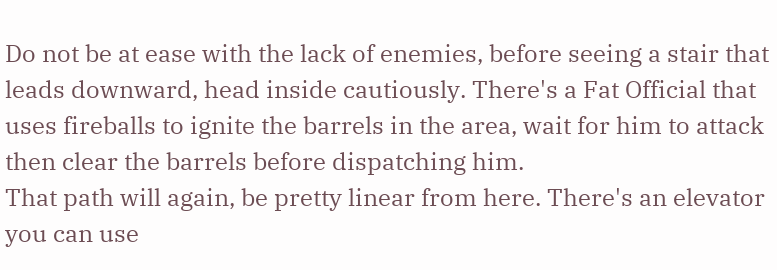Do not be at ease with the lack of enemies, before seeing a stair that leads downward, head inside cautiously. There's a Fat Official that uses fireballs to ignite the barrels in the area, wait for him to attack then clear the barrels before dispatching him.
That path will again, be pretty linear from here. There's an elevator you can use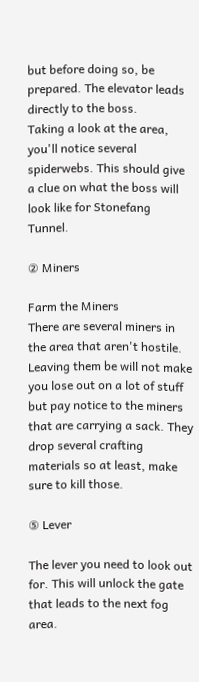but before doing so, be prepared. The elevator leads directly to the boss.
Taking a look at the area, you'll notice several spiderwebs. This should give a clue on what the boss will look like for Stonefang Tunnel.

② Miners

Farm the Miners
There are several miners in the area that aren't hostile. Leaving them be will not make you lose out on a lot of stuff but pay notice to the miners that are carrying a sack. They drop several crafting materials so at least, make sure to kill those.

⑤ Lever

The lever you need to look out for. This will unlock the gate that leads to the next fog area.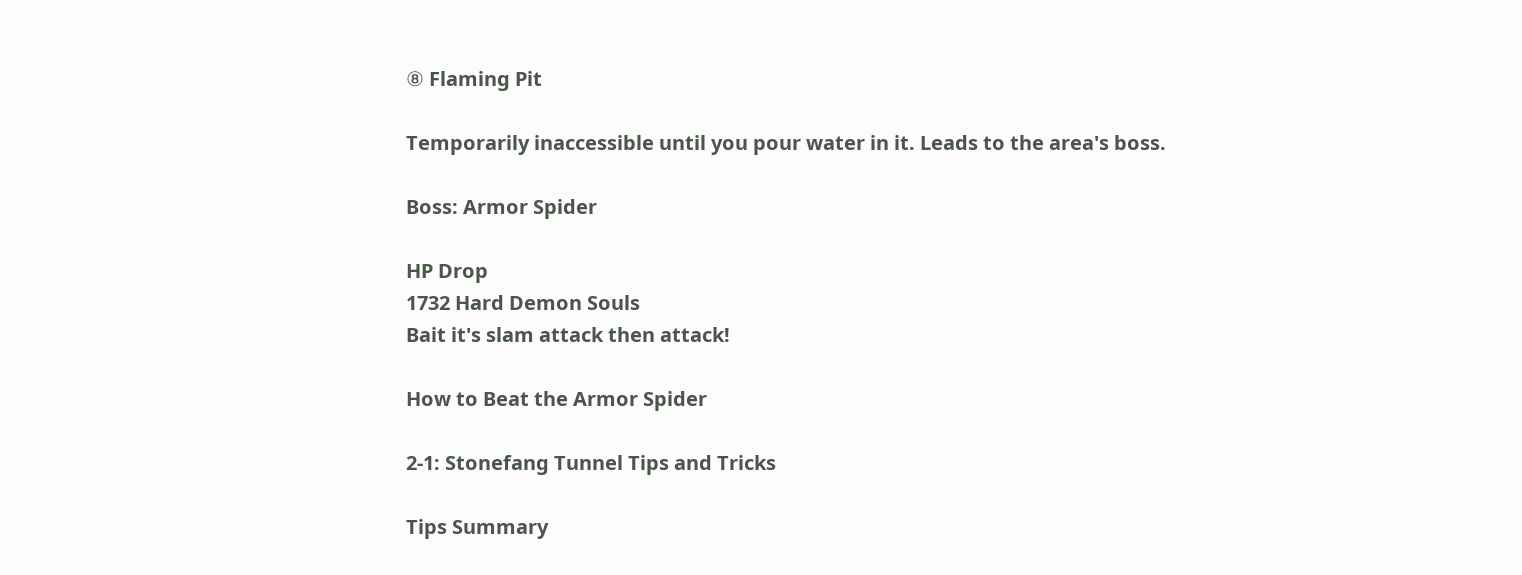⑧ Flaming Pit

Temporarily inaccessible until you pour water in it. Leads to the area's boss.

Boss: Armor Spider

HP Drop
1732 Hard Demon Souls
Bait it's slam attack then attack!

How to Beat the Armor Spider

2-1: Stonefang Tunnel Tips and Tricks

Tips Summary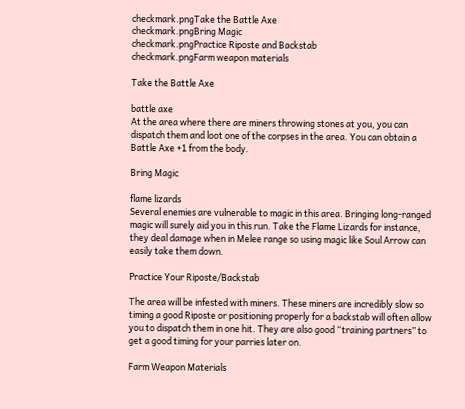checkmark.pngTake the Battle Axe
checkmark.pngBring Magic
checkmark.pngPractice Riposte and Backstab
checkmark.pngFarm weapon materials

Take the Battle Axe

battle axe
At the area where there are miners throwing stones at you, you can dispatch them and loot one of the corpses in the area. You can obtain a Battle Axe +1 from the body.

Bring Magic

flame lizards
Several enemies are vulnerable to magic in this area. Bringing long-ranged magic will surely aid you in this run. Take the Flame Lizards for instance, they deal damage when in Melee range so using magic like Soul Arrow can easily take them down.

Practice Your Riposte/Backstab

The area will be infested with miners. These miners are incredibly slow so timing a good Riposte or positioning properly for a backstab will often allow you to dispatch them in one hit. They are also good “training partners” to get a good timing for your parries later on.

Farm Weapon Materials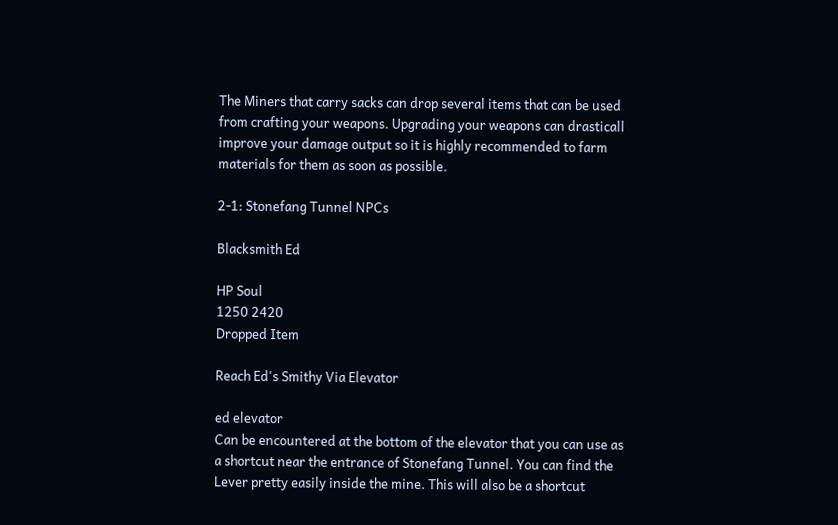The Miners that carry sacks can drop several items that can be used from crafting your weapons. Upgrading your weapons can drasticall improve your damage output so it is highly recommended to farm materials for them as soon as possible.

2-1: Stonefang Tunnel NPCs

Blacksmith Ed

HP Soul
1250 2420
Dropped Item

Reach Ed's Smithy Via Elevator

ed elevator
Can be encountered at the bottom of the elevator that you can use as a shortcut near the entrance of Stonefang Tunnel. You can find the Lever pretty easily inside the mine. This will also be a shortcut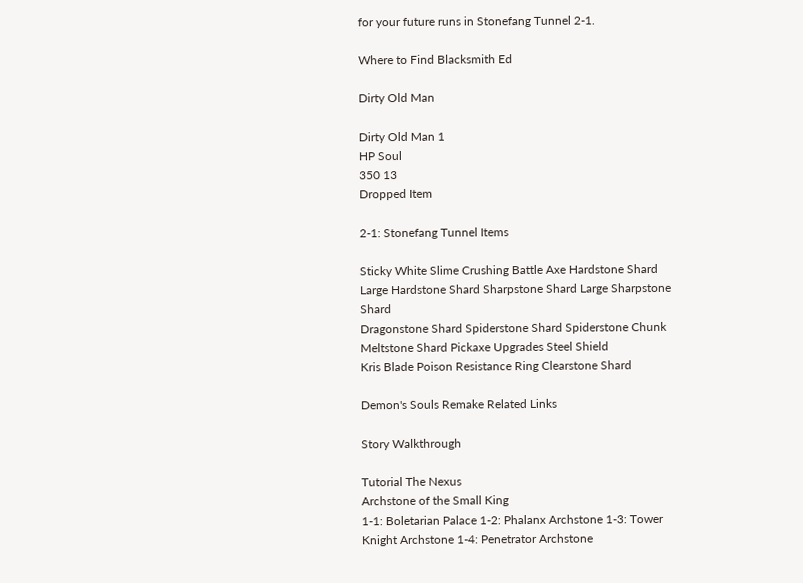for your future runs in Stonefang Tunnel 2-1.

Where to Find Blacksmith Ed

Dirty Old Man

Dirty Old Man 1
HP Soul
350 13
Dropped Item

2-1: Stonefang Tunnel Items

Sticky White Slime Crushing Battle Axe Hardstone Shard
Large Hardstone Shard Sharpstone Shard Large Sharpstone Shard
Dragonstone Shard Spiderstone Shard Spiderstone Chunk
Meltstone Shard Pickaxe Upgrades Steel Shield
Kris Blade Poison Resistance Ring Clearstone Shard

Demon's Souls Remake Related Links

Story Walkthrough

Tutorial The Nexus
Archstone of the Small King
1-1: Boletarian Palace 1-2: Phalanx Archstone 1-3: Tower Knight Archstone 1-4: Penetrator Archstone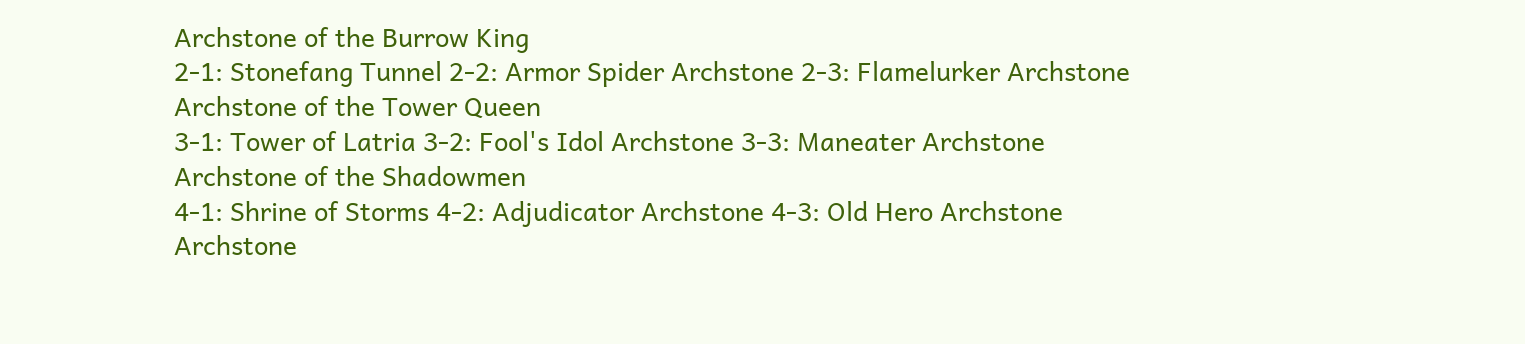Archstone of the Burrow King
2-1: Stonefang Tunnel 2-2: Armor Spider Archstone 2-3: Flamelurker Archstone
Archstone of the Tower Queen
3-1: Tower of Latria 3-2: Fool's Idol Archstone 3-3: Maneater Archstone
Archstone of the Shadowmen
4-1: Shrine of Storms 4-2: Adjudicator Archstone 4-3: Old Hero Archstone
Archstone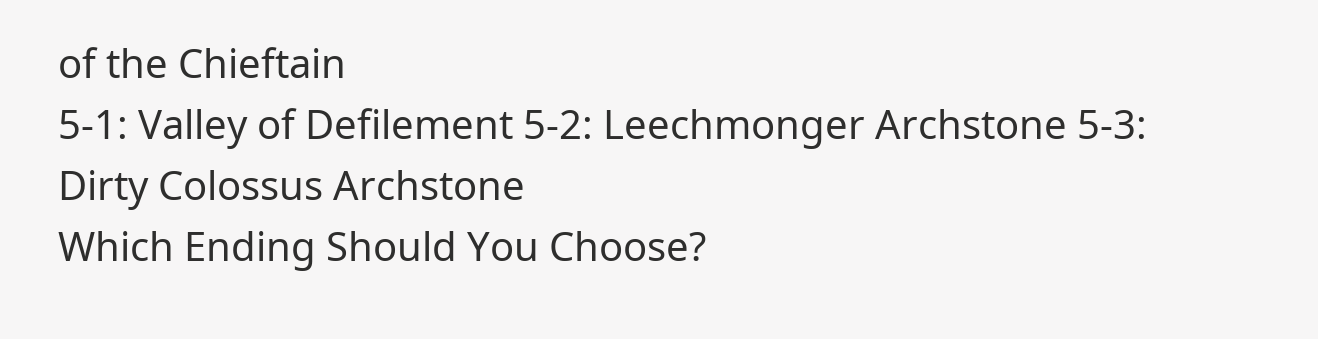of the Chieftain
5-1: Valley of Defilement 5-2: Leechmonger Archstone 5-3: Dirty Colossus Archstone
Which Ending Should You Choose?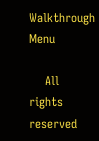Walkthrough Menu

    All rights reserved